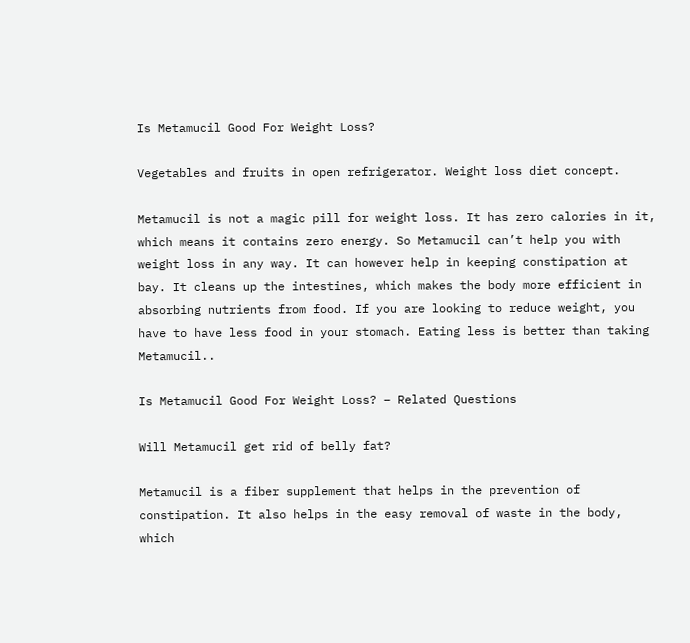Is Metamucil Good For Weight Loss?

Vegetables and fruits in open refrigerator. Weight loss diet concept.

Metamucil is not a magic pill for weight loss. It has zero calories in it, which means it contains zero energy. So Metamucil can’t help you with weight loss in any way. It can however help in keeping constipation at bay. It cleans up the intestines, which makes the body more efficient in absorbing nutrients from food. If you are looking to reduce weight, you have to have less food in your stomach. Eating less is better than taking Metamucil..

Is Metamucil Good For Weight Loss? – Related Questions

Will Metamucil get rid of belly fat?

Metamucil is a fiber supplement that helps in the prevention of constipation. It also helps in the easy removal of waste in the body, which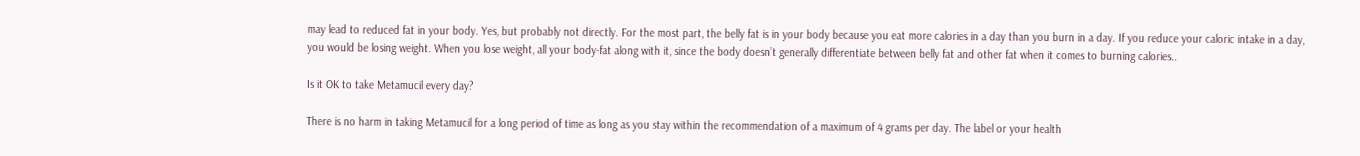may lead to reduced fat in your body. Yes, but probably not directly. For the most part, the belly fat is in your body because you eat more calories in a day than you burn in a day. If you reduce your caloric intake in a day, you would be losing weight. When you lose weight, all your body-fat along with it, since the body doesn’t generally differentiate between belly fat and other fat when it comes to burning calories..

Is it OK to take Metamucil every day?

There is no harm in taking Metamucil for a long period of time as long as you stay within the recommendation of a maximum of 4 grams per day. The label or your health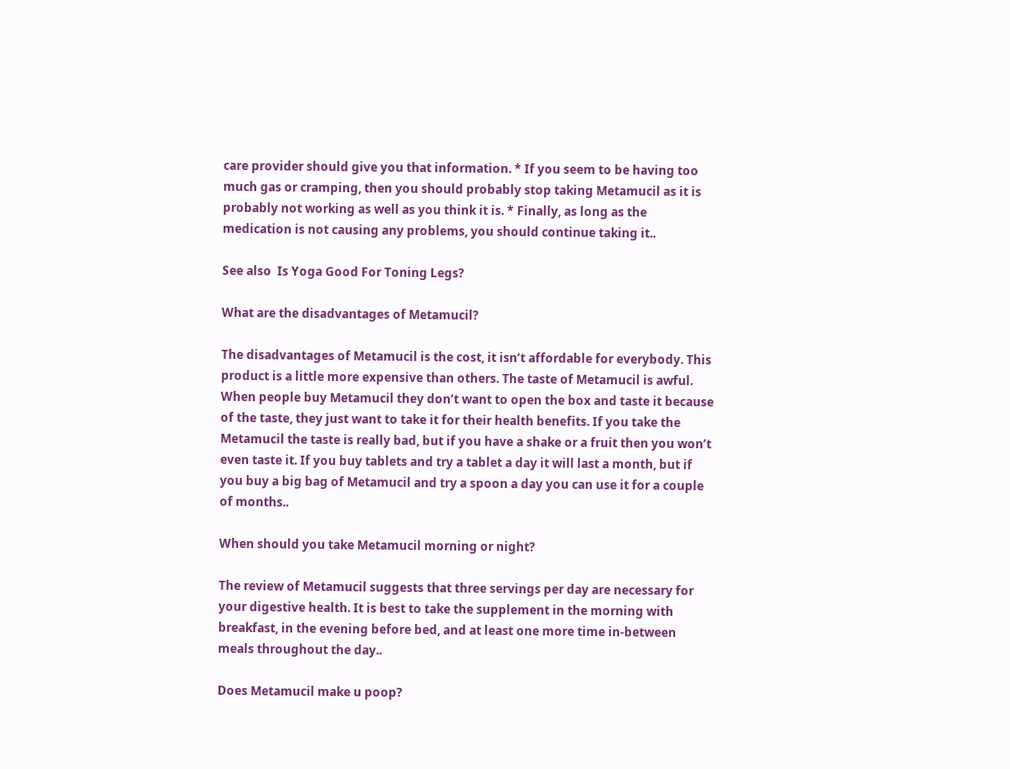care provider should give you that information. * If you seem to be having too much gas or cramping, then you should probably stop taking Metamucil as it is probably not working as well as you think it is. * Finally, as long as the medication is not causing any problems, you should continue taking it..

See also  Is Yoga Good For Toning Legs?

What are the disadvantages of Metamucil?

The disadvantages of Metamucil is the cost, it isn’t affordable for everybody. This product is a little more expensive than others. The taste of Metamucil is awful. When people buy Metamucil they don’t want to open the box and taste it because of the taste, they just want to take it for their health benefits. If you take the Metamucil the taste is really bad, but if you have a shake or a fruit then you won’t even taste it. If you buy tablets and try a tablet a day it will last a month, but if you buy a big bag of Metamucil and try a spoon a day you can use it for a couple of months..

When should you take Metamucil morning or night?

The review of Metamucil suggests that three servings per day are necessary for your digestive health. It is best to take the supplement in the morning with breakfast, in the evening before bed, and at least one more time in-between meals throughout the day..

Does Metamucil make u poop?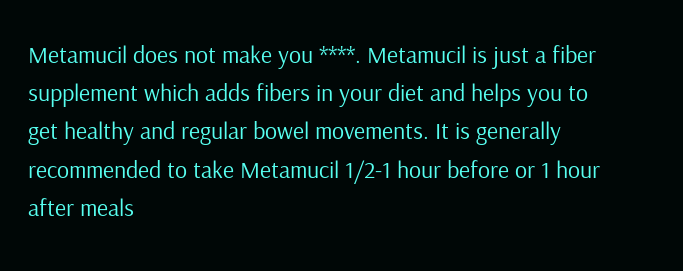Metamucil does not make you ****. Metamucil is just a fiber supplement which adds fibers in your diet and helps you to get healthy and regular bowel movements. It is generally recommended to take Metamucil 1/2-1 hour before or 1 hour after meals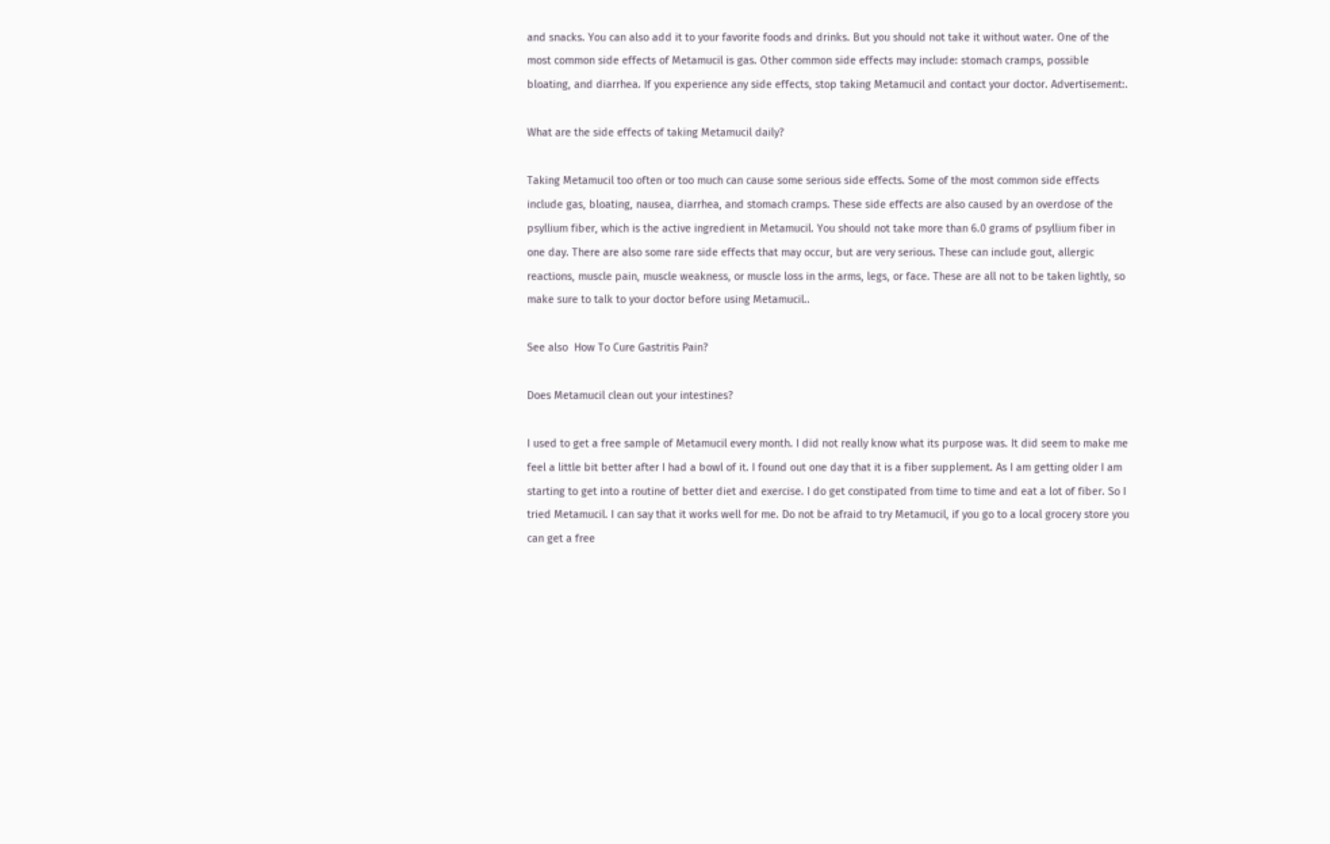and snacks. You can also add it to your favorite foods and drinks. But you should not take it without water. One of the most common side effects of Metamucil is gas. Other common side effects may include: stomach cramps, possible bloating, and diarrhea. If you experience any side effects, stop taking Metamucil and contact your doctor. Advertisement:.

What are the side effects of taking Metamucil daily?

Taking Metamucil too often or too much can cause some serious side effects. Some of the most common side effects include gas, bloating, nausea, diarrhea, and stomach cramps. These side effects are also caused by an overdose of the psyllium fiber, which is the active ingredient in Metamucil. You should not take more than 6.0 grams of psyllium fiber in one day. There are also some rare side effects that may occur, but are very serious. These can include gout, allergic reactions, muscle pain, muscle weakness, or muscle loss in the arms, legs, or face. These are all not to be taken lightly, so make sure to talk to your doctor before using Metamucil..

See also  How To Cure Gastritis Pain?

Does Metamucil clean out your intestines?

I used to get a free sample of Metamucil every month. I did not really know what its purpose was. It did seem to make me feel a little bit better after I had a bowl of it. I found out one day that it is a fiber supplement. As I am getting older I am starting to get into a routine of better diet and exercise. I do get constipated from time to time and eat a lot of fiber. So I tried Metamucil. I can say that it works well for me. Do not be afraid to try Metamucil, if you go to a local grocery store you can get a free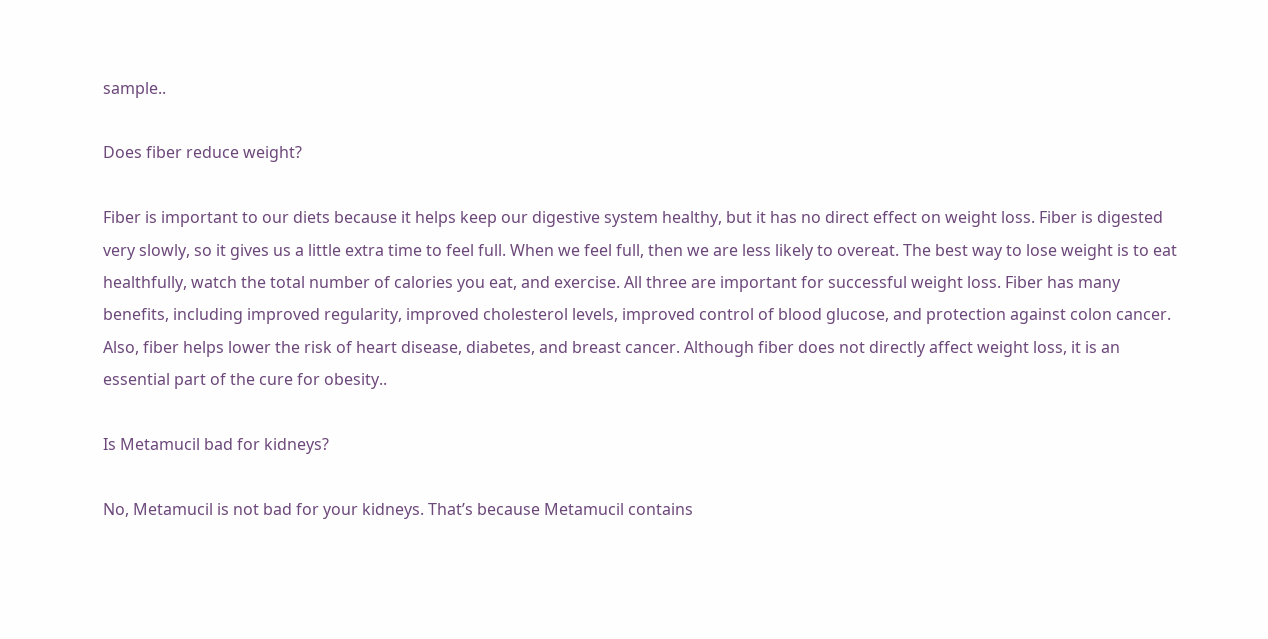sample..

Does fiber reduce weight?

Fiber is important to our diets because it helps keep our digestive system healthy, but it has no direct effect on weight loss. Fiber is digested very slowly, so it gives us a little extra time to feel full. When we feel full, then we are less likely to overeat. The best way to lose weight is to eat healthfully, watch the total number of calories you eat, and exercise. All three are important for successful weight loss. Fiber has many benefits, including improved regularity, improved cholesterol levels, improved control of blood glucose, and protection against colon cancer. Also, fiber helps lower the risk of heart disease, diabetes, and breast cancer. Although fiber does not directly affect weight loss, it is an essential part of the cure for obesity..

Is Metamucil bad for kidneys?

No, Metamucil is not bad for your kidneys. That’s because Metamucil contains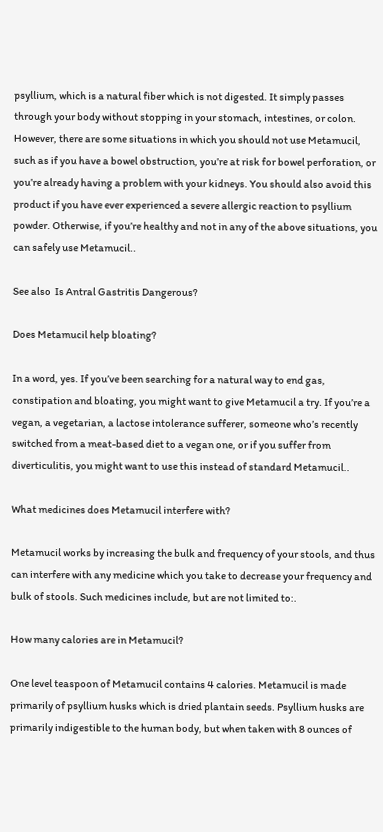psyllium, which is a natural fiber which is not digested. It simply passes through your body without stopping in your stomach, intestines, or colon. However, there are some situations in which you should not use Metamucil, such as if you have a bowel obstruction, you’re at risk for bowel perforation, or you’re already having a problem with your kidneys. You should also avoid this product if you have ever experienced a severe allergic reaction to psyllium powder. Otherwise, if you’re healthy and not in any of the above situations, you can safely use Metamucil..

See also  Is Antral Gastritis Dangerous?

Does Metamucil help bloating?

In a word, yes. If you’ve been searching for a natural way to end gas, constipation and bloating, you might want to give Metamucil a try. If you’re a vegan, a vegetarian, a lactose intolerance sufferer, someone who’s recently switched from a meat-based diet to a vegan one, or if you suffer from diverticulitis, you might want to use this instead of standard Metamucil..

What medicines does Metamucil interfere with?

Metamucil works by increasing the bulk and frequency of your stools, and thus can interfere with any medicine which you take to decrease your frequency and bulk of stools. Such medicines include, but are not limited to:.

How many calories are in Metamucil?

One level teaspoon of Metamucil contains 4 calories. Metamucil is made primarily of psyllium husks which is dried plantain seeds. Psyllium husks are primarily indigestible to the human body, but when taken with 8 ounces of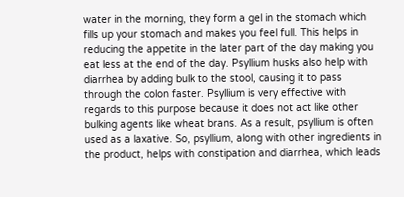water in the morning, they form a gel in the stomach which fills up your stomach and makes you feel full. This helps in reducing the appetite in the later part of the day making you eat less at the end of the day. Psyllium husks also help with diarrhea by adding bulk to the stool, causing it to pass through the colon faster. Psyllium is very effective with regards to this purpose because it does not act like other bulking agents like wheat brans. As a result, psyllium is often used as a laxative. So, psyllium, along with other ingredients in the product, helps with constipation and diarrhea, which leads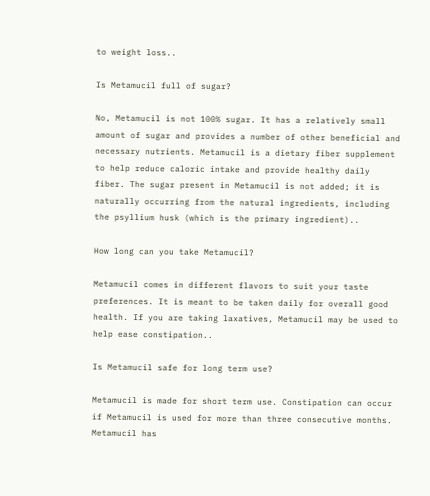to weight loss..

Is Metamucil full of sugar?

No, Metamucil is not 100% sugar. It has a relatively small amount of sugar and provides a number of other beneficial and necessary nutrients. Metamucil is a dietary fiber supplement to help reduce caloric intake and provide healthy daily fiber. The sugar present in Metamucil is not added; it is naturally occurring from the natural ingredients, including the psyllium husk (which is the primary ingredient)..

How long can you take Metamucil?

Metamucil comes in different flavors to suit your taste preferences. It is meant to be taken daily for overall good health. If you are taking laxatives, Metamucil may be used to help ease constipation..

Is Metamucil safe for long term use?

Metamucil is made for short term use. Constipation can occur if Metamucil is used for more than three consecutive months. Metamucil has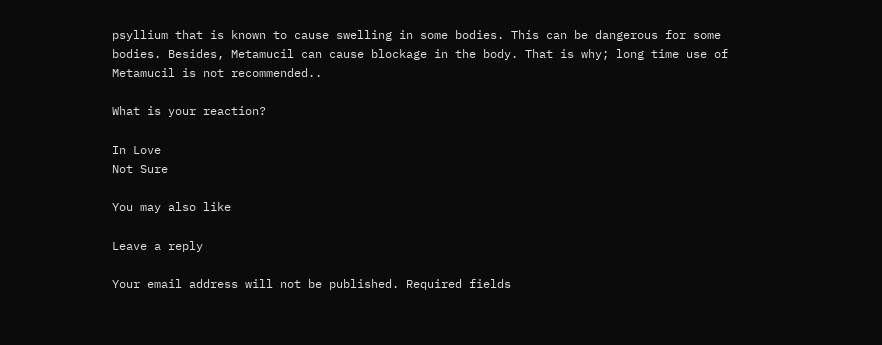psyllium that is known to cause swelling in some bodies. This can be dangerous for some bodies. Besides, Metamucil can cause blockage in the body. That is why; long time use of Metamucil is not recommended..

What is your reaction?

In Love
Not Sure

You may also like

Leave a reply

Your email address will not be published. Required fields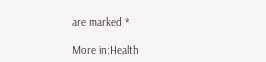are marked *

More in:Health